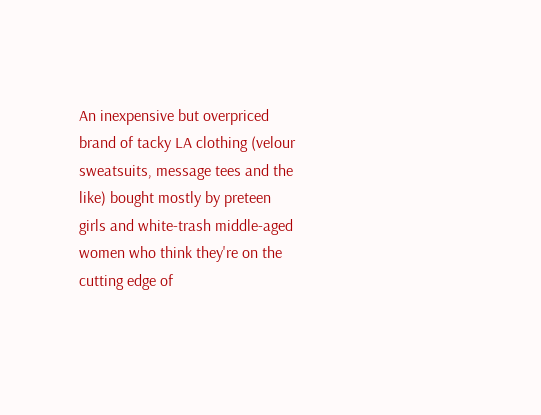An inexpensive but overpriced brand of tacky LA clothing (velour sweatsuits, message tees and the like) bought mostly by preteen girls and white-trash middle-aged women who think they're on the cutting edge of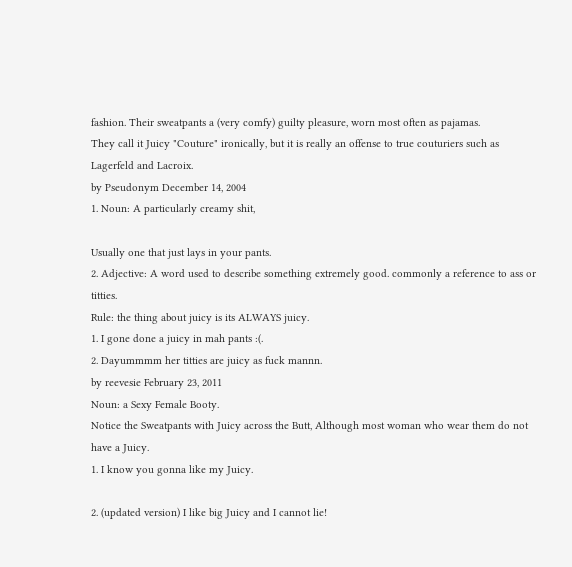fashion. Their sweatpants a (very comfy) guilty pleasure, worn most often as pajamas.
They call it Juicy "Couture" ironically, but it is really an offense to true couturiers such as Lagerfeld and Lacroix.
by Pseudonym December 14, 2004
1. Noun: A particularly creamy shit,

Usually one that just lays in your pants.
2. Adjective: A word used to describe something extremely good. commonly a reference to ass or titties.
Rule: the thing about juicy is its ALWAYS juicy.
1. I gone done a juicy in mah pants :(.
2. Dayummmm her titties are juicy as fuck mannn.
by reevesie February 23, 2011
Noun: a Sexy Female Booty.
Notice the Sweatpants with Juicy across the Butt, Although most woman who wear them do not have a Juicy.
1. I know you gonna like my Juicy.

2. (updated version) I like big Juicy and I cannot lie!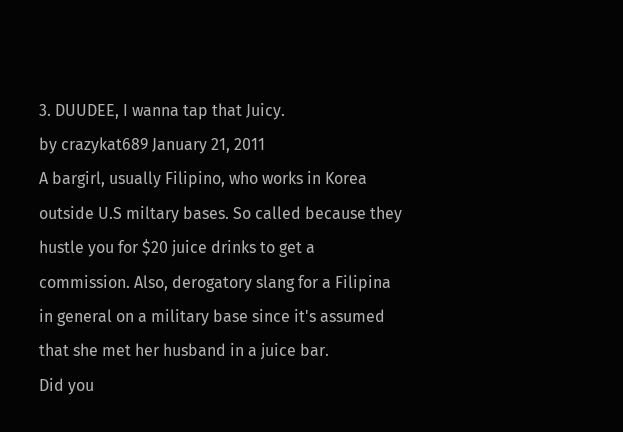3. DUUDEE, I wanna tap that Juicy.
by crazykat689 January 21, 2011
A bargirl, usually Filipino, who works in Korea outside U.S miltary bases. So called because they hustle you for $20 juice drinks to get a commission. Also, derogatory slang for a Filipina in general on a military base since it's assumed that she met her husband in a juice bar.
Did you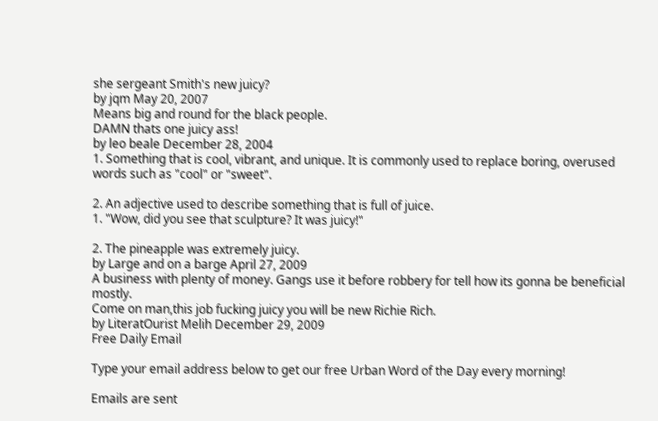she sergeant Smith's new juicy?
by jqm May 20, 2007
Means big and round for the black people.
DAMN thats one juicy ass!
by leo beale December 28, 2004
1. Something that is cool, vibrant, and unique. It is commonly used to replace boring, overused words such as "cool" or "sweet".

2. An adjective used to describe something that is full of juice.
1. "Wow, did you see that sculpture? It was juicy!"

2. The pineapple was extremely juicy.
by Large and on a barge April 27, 2009
A business with plenty of money. Gangs use it before robbery for tell how its gonna be beneficial mostly.
Come on man,this job fucking juicy you will be new Richie Rich.
by LiteratOurist Melih December 29, 2009
Free Daily Email

Type your email address below to get our free Urban Word of the Day every morning!

Emails are sent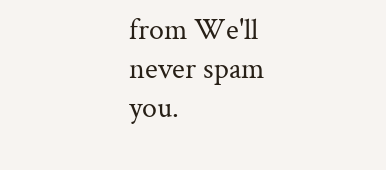from We'll never spam you.